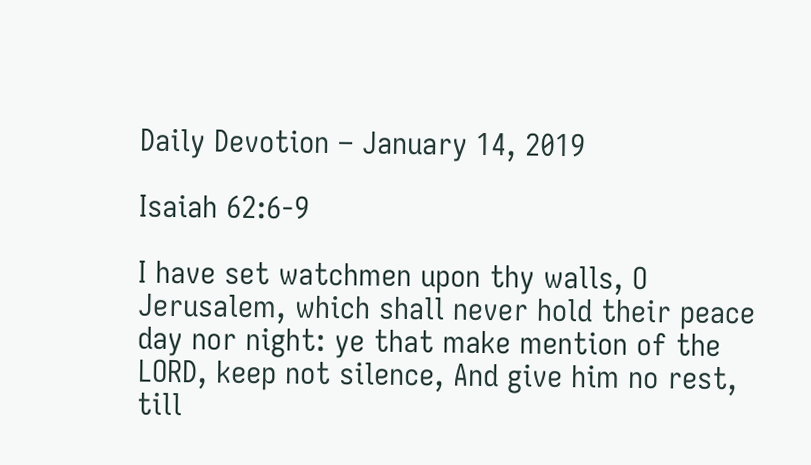Daily Devotion – January 14, 2019

Isaiah 62:6-9

I have set watchmen upon thy walls, O Jerusalem, which shall never hold their peace day nor night: ye that make mention of the LORD, keep not silence, And give him no rest, till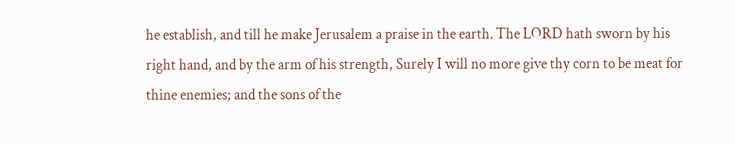he establish, and till he make Jerusalem a praise in the earth. The LORD hath sworn by his right hand, and by the arm of his strength, Surely I will no more give thy corn to be meat for thine enemies; and the sons of the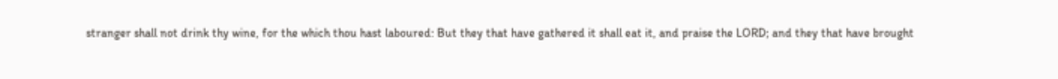stranger shall not drink thy wine, for the which thou hast laboured: But they that have gathered it shall eat it, and praise the LORD; and they that have brought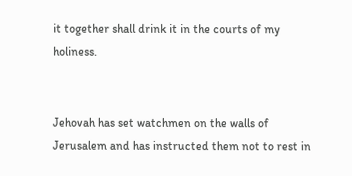it together shall drink it in the courts of my holiness.


Jehovah has set watchmen on the walls of Jerusalem and has instructed them not to rest in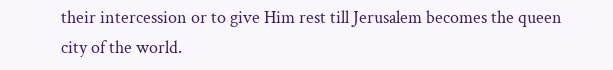their intercession or to give Him rest till Jerusalem becomes the queen city of the world.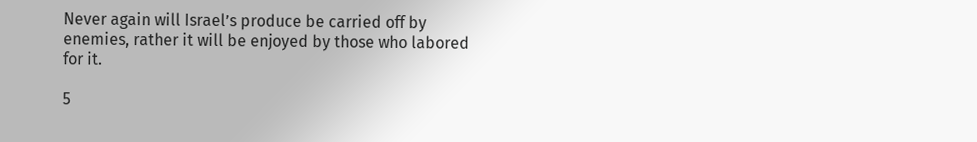Never again will Israel’s produce be carried off by enemies, rather it will be enjoyed by those who labored for it.

5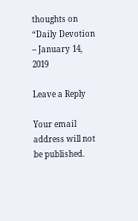thoughts on “Daily Devotion – January 14, 2019

Leave a Reply

Your email address will not be published.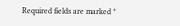Required fields are marked *